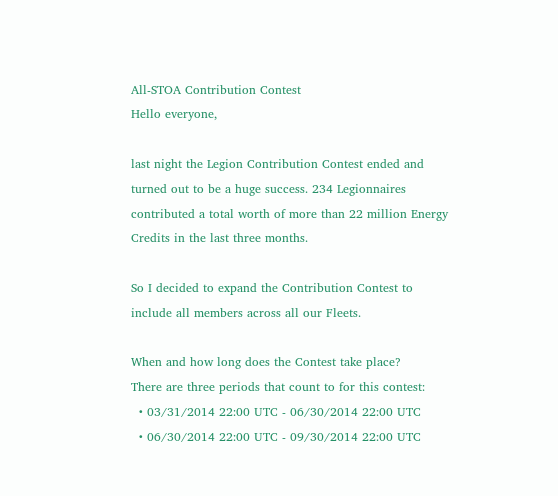All-STOA Contribution Contest
Hello everyone,

last night the Legion Contribution Contest ended and turned out to be a huge success. 234 Legionnaires contributed a total worth of more than 22 million Energy Credits in the last three months.

So I decided to expand the Contribution Contest to include all members across all our Fleets.

When and how long does the Contest take place?
There are three periods that count to for this contest:
  • 03/31/2014 22:00 UTC - 06/30/2014 22:00 UTC
  • 06/30/2014 22:00 UTC - 09/30/2014 22:00 UTC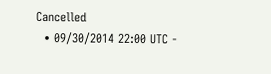Cancelled
  • 09/30/2014 22:00 UTC -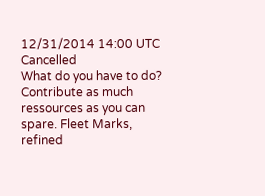12/31/2014 14:00 UTC Cancelled
What do you have to do?
Contribute as much ressources as you can spare. Fleet Marks, refined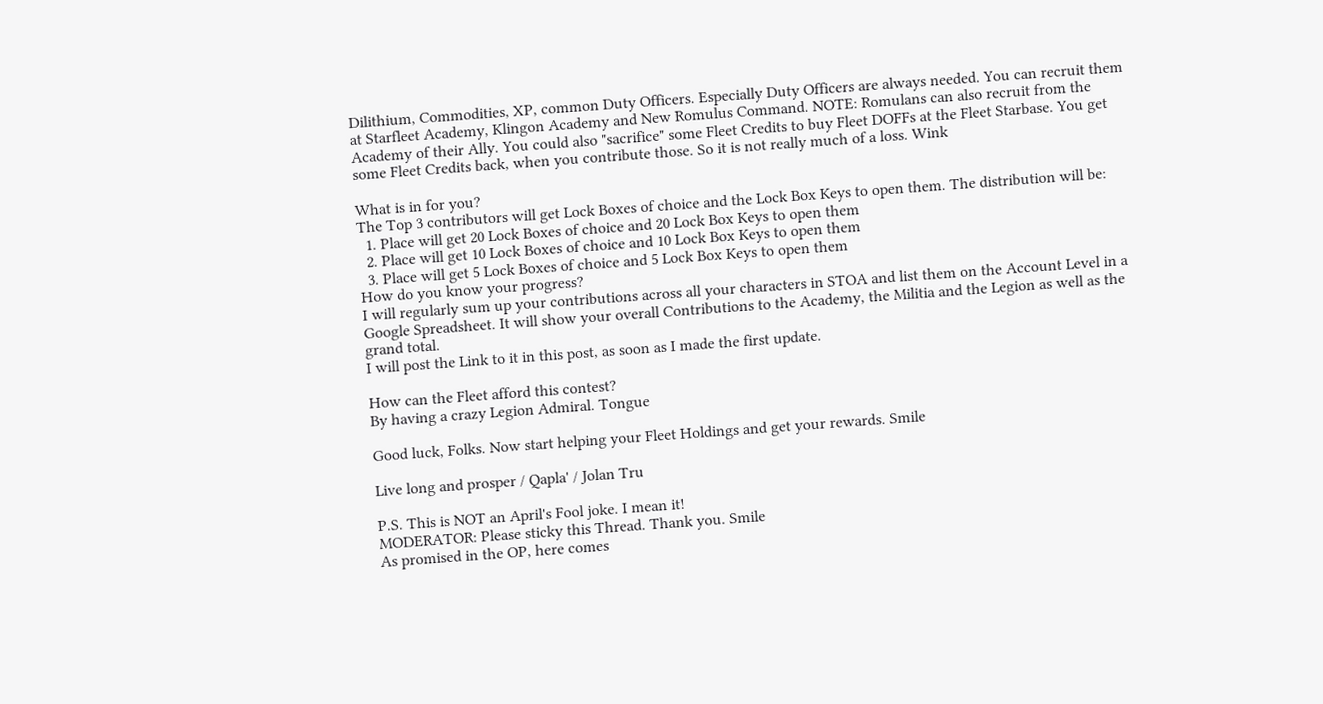Dilithium, Commodities, XP, common Duty Officers. Especially Duty Officers are always needed. You can recruit them at Starfleet Academy, Klingon Academy and New Romulus Command. NOTE: Romulans can also recruit from the Academy of their Ally. You could also "sacrifice" some Fleet Credits to buy Fleet DOFFs at the Fleet Starbase. You get some Fleet Credits back, when you contribute those. So it is not really much of a loss. Wink

What is in for you?
The Top 3 contributors will get Lock Boxes of choice and the Lock Box Keys to open them. The distribution will be:
  1. Place will get 20 Lock Boxes of choice and 20 Lock Box Keys to open them
  2. Place will get 10 Lock Boxes of choice and 10 Lock Box Keys to open them
  3. Place will get 5 Lock Boxes of choice and 5 Lock Box Keys to open them
How do you know your progress?
I will regularly sum up your contributions across all your characters in STOA and list them on the Account Level in a Google Spreadsheet. It will show your overall Contributions to the Academy, the Militia and the Legion as well as the grand total.
I will post the Link to it in this post, as soon as I made the first update.

How can the Fleet afford this contest?
By having a crazy Legion Admiral. Tongue

Good luck, Folks. Now start helping your Fleet Holdings and get your rewards. Smile

Live long and prosper / Qapla' / Jolan Tru

P.S. This is NOT an April's Fool joke. I mean it!
MODERATOR: Please sticky this Thread. Thank you. Smile
As promised in the OP, here comes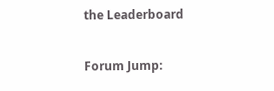the Leaderboard

Forum Jump: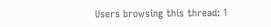Users browsing this thread: 1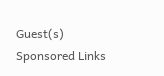Guest(s)
Sponsored Links